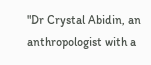"Dr Crystal Abidin, an anthropologist with a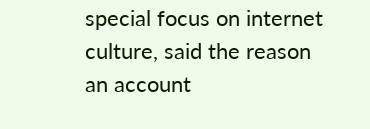special focus on internet culture, said the reason an account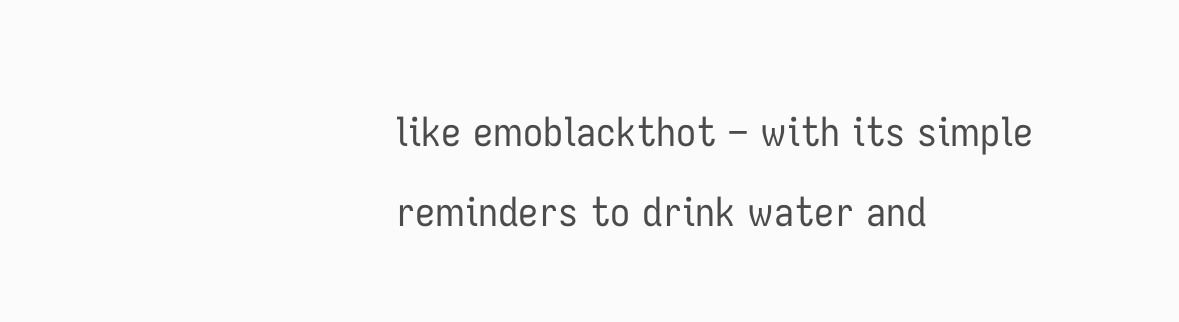like emoblackthot – with its simple reminders to drink water and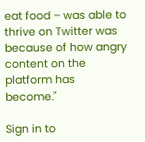eat food – was able to thrive on Twitter was because of how angry content on the platform has become."

Sign in to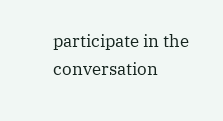participate in the conversation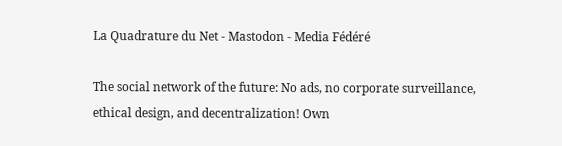La Quadrature du Net - Mastodon - Media Fédéré

The social network of the future: No ads, no corporate surveillance, ethical design, and decentralization! Own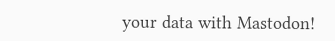your data with Mastodon!